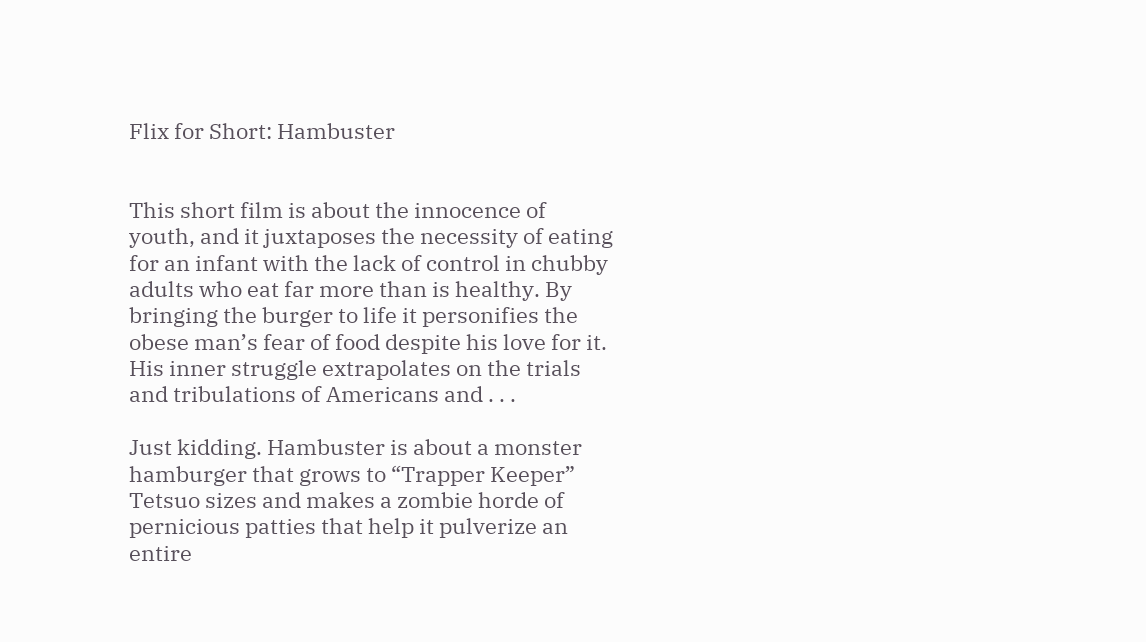Flix for Short: Hambuster


This short film is about the innocence of youth, and it juxtaposes the necessity of eating for an infant with the lack of control in chubby adults who eat far more than is healthy. By bringing the burger to life it personifies the obese man’s fear of food despite his love for it. His inner struggle extrapolates on the trials and tribulations of Americans and . . .

Just kidding. Hambuster is about a monster hamburger that grows to “Trapper Keeper” Tetsuo sizes and makes a zombie horde of pernicious patties that help it pulverize an entire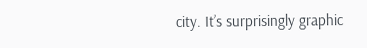city. It’s surprisingly graphic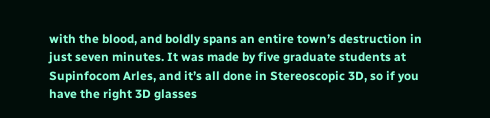with the blood, and boldly spans an entire town’s destruction in just seven minutes. It was made by five graduate students at Supinfocom Arles, and it’s all done in Stereoscopic 3D, so if you have the right 3D glasses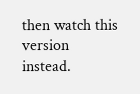then watch this version instead.